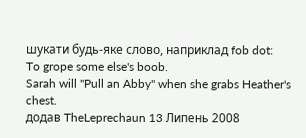шукати будь-яке слово, наприклад fob dot:
To grope some else's boob.
Sarah will "Pull an Abby" when she grabs Heather's chest.
додав TheLeprechaun 13 Липень 2008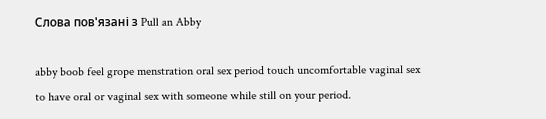Слова пов'язані з Pull an Abby

abby boob feel grope menstration oral sex period touch uncomfortable vaginal sex
to have oral or vaginal sex with someone while still on your period.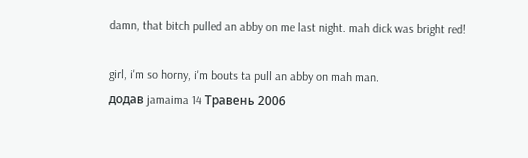damn, that bitch pulled an abby on me last night. mah dick was bright red!

girl, i'm so horny, i'm bouts ta pull an abby on mah man.
додав jamaima 14 Травень 2006